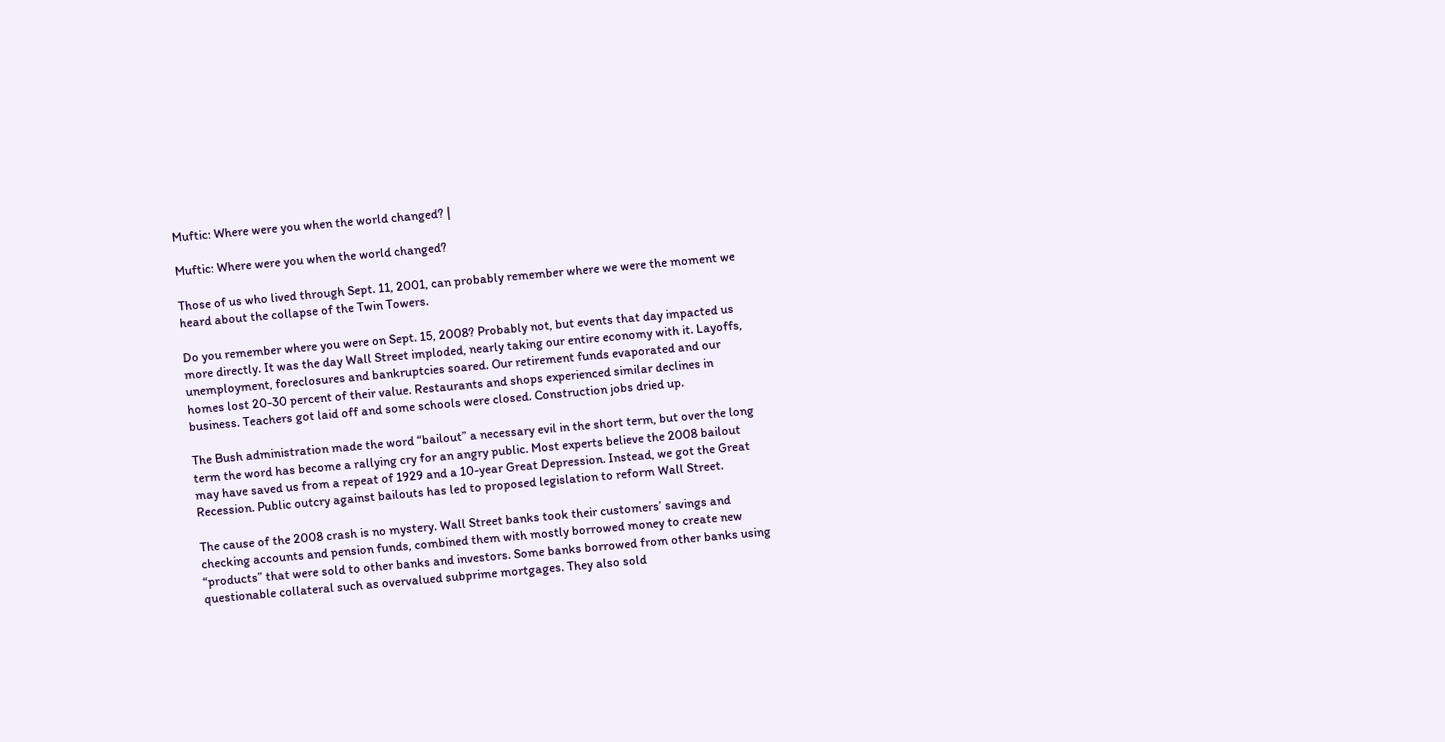Muftic: Where were you when the world changed? |

Muftic: Where were you when the world changed?

Those of us who lived through Sept. 11, 2001, can probably remember where we were the moment we heard about the collapse of the Twin Towers.

Do you remember where you were on Sept. 15, 2008? Probably not, but events that day impacted us more directly. It was the day Wall Street imploded, nearly taking our entire economy with it. Layoffs, unemployment, foreclosures and bankruptcies soared. Our retirement funds evaporated and our homes lost 20-30 percent of their value. Restaurants and shops experienced similar declines in business. Teachers got laid off and some schools were closed. Construction jobs dried up.

The Bush administration made the word “bailout” a necessary evil in the short term, but over the long term the word has become a rallying cry for an angry public. Most experts believe the 2008 bailout may have saved us from a repeat of 1929 and a 10-year Great Depression. Instead, we got the Great Recession. Public outcry against bailouts has led to proposed legislation to reform Wall Street.

The cause of the 2008 crash is no mystery. Wall Street banks took their customers’ savings and checking accounts and pension funds, combined them with mostly borrowed money to create new “products” that were sold to other banks and investors. Some banks borrowed from other banks using questionable collateral such as overvalued subprime mortgages. They also sold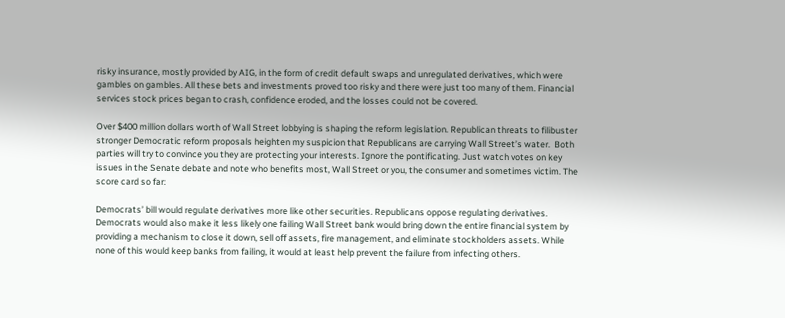risky insurance, mostly provided by AIG, in the form of credit default swaps and unregulated derivatives, which were gambles on gambles. All these bets and investments proved too risky and there were just too many of them. Financial services stock prices began to crash, confidence eroded, and the losses could not be covered.

Over $400 million dollars worth of Wall Street lobbying is shaping the reform legislation. Republican threats to filibuster stronger Democratic reform proposals heighten my suspicion that Republicans are carrying Wall Street’s water.  Both parties will try to convince you they are protecting your interests. Ignore the pontificating. Just watch votes on key issues in the Senate debate and note who benefits most, Wall Street or you, the consumer and sometimes victim. The score card so far:

Democrats’ bill would regulate derivatives more like other securities. Republicans oppose regulating derivatives. Democrats would also make it less likely one failing Wall Street bank would bring down the entire financial system by providing a mechanism to close it down, sell off assets, fire management, and eliminate stockholders assets. While none of this would keep banks from failing, it would at least help prevent the failure from infecting others.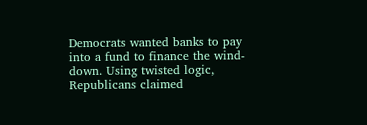Democrats wanted banks to pay into a fund to finance the wind-down. Using twisted logic, Republicans claimed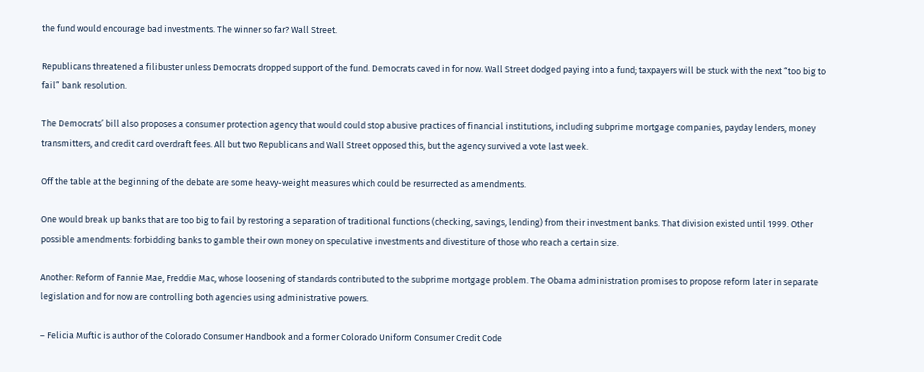the fund would encourage bad investments. The winner so far? Wall Street.

Republicans threatened a filibuster unless Democrats dropped support of the fund. Democrats caved in for now. Wall Street dodged paying into a fund; taxpayers will be stuck with the next “too big to fail” bank resolution.

The Democrats’ bill also proposes a consumer protection agency that would could stop abusive practices of financial institutions, including subprime mortgage companies, payday lenders, money transmitters, and credit card overdraft fees. All but two Republicans and Wall Street opposed this, but the agency survived a vote last week.

Off the table at the beginning of the debate are some heavy-weight measures which could be resurrected as amendments.

One would break up banks that are too big to fail by restoring a separation of traditional functions (checking, savings, lending) from their investment banks. That division existed until 1999. Other possible amendments: forbidding banks to gamble their own money on speculative investments and divestiture of those who reach a certain size.

Another: Reform of Fannie Mae, Freddie Mac, whose loosening of standards contributed to the subprime mortgage problem. The Obama administration promises to propose reform later in separate legislation and for now are controlling both agencies using administrative powers.

– Felicia Muftic is author of the Colorado Consumer Handbook and a former Colorado Uniform Consumer Credit Code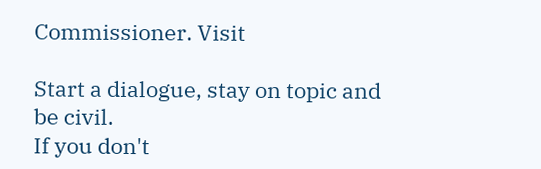Commissioner. Visit

Start a dialogue, stay on topic and be civil.
If you don't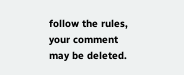follow the rules, your comment may be deleted.